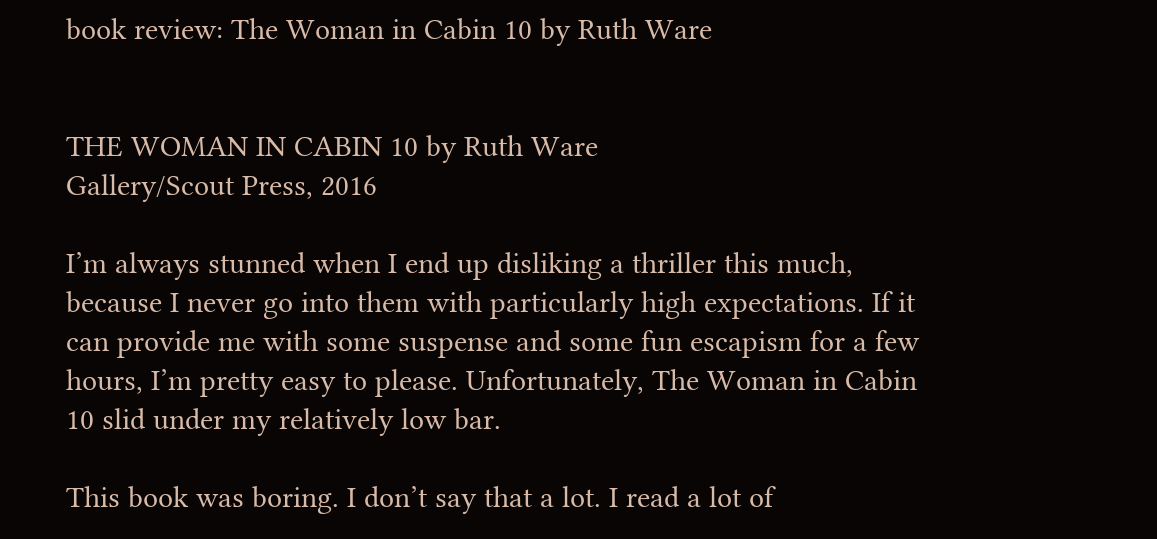book review: The Woman in Cabin 10 by Ruth Ware


THE WOMAN IN CABIN 10 by Ruth Ware
Gallery/Scout Press, 2016

I’m always stunned when I end up disliking a thriller this much, because I never go into them with particularly high expectations. If it can provide me with some suspense and some fun escapism for a few hours, I’m pretty easy to please. Unfortunately, The Woman in Cabin 10 slid under my relatively low bar.

This book was boring. I don’t say that a lot. I read a lot of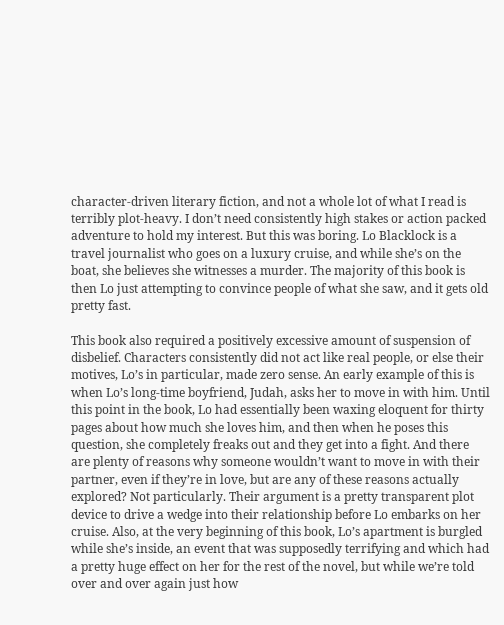character-driven literary fiction, and not a whole lot of what I read is terribly plot-heavy. I don’t need consistently high stakes or action packed adventure to hold my interest. But this was boring. Lo Blacklock is a travel journalist who goes on a luxury cruise, and while she’s on the boat, she believes she witnesses a murder. The majority of this book is then Lo just attempting to convince people of what she saw, and it gets old pretty fast.

This book also required a positively excessive amount of suspension of disbelief. Characters consistently did not act like real people, or else their motives, Lo’s in particular, made zero sense. An early example of this is when Lo’s long-time boyfriend, Judah, asks her to move in with him. Until this point in the book, Lo had essentially been waxing eloquent for thirty pages about how much she loves him, and then when he poses this question, she completely freaks out and they get into a fight. And there are plenty of reasons why someone wouldn’t want to move in with their partner, even if they’re in love, but are any of these reasons actually explored? Not particularly. Their argument is a pretty transparent plot device to drive a wedge into their relationship before Lo embarks on her cruise. Also, at the very beginning of this book, Lo’s apartment is burgled while she’s inside, an event that was supposedly terrifying and which had a pretty huge effect on her for the rest of the novel, but while we’re told over and over again just how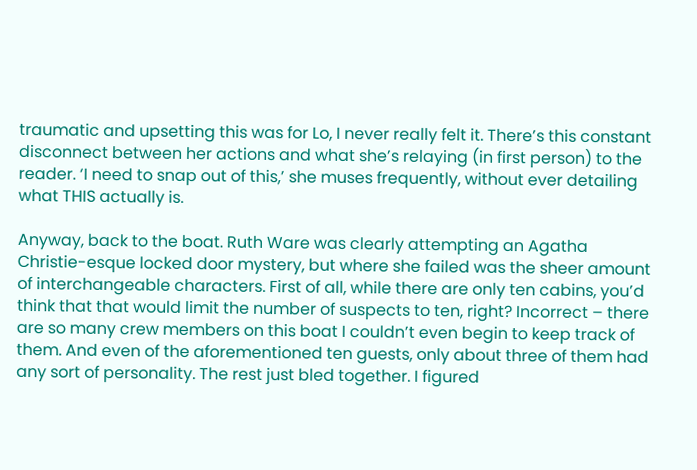traumatic and upsetting this was for Lo, I never really felt it. There’s this constant disconnect between her actions and what she’s relaying (in first person) to the reader. ‘I need to snap out of this,’ she muses frequently, without ever detailing what THIS actually is.

Anyway, back to the boat. Ruth Ware was clearly attempting an Agatha Christie-esque locked door mystery, but where she failed was the sheer amount of interchangeable characters. First of all, while there are only ten cabins, you’d think that that would limit the number of suspects to ten, right? Incorrect – there are so many crew members on this boat I couldn’t even begin to keep track of them. And even of the aforementioned ten guests, only about three of them had any sort of personality. The rest just bled together. I figured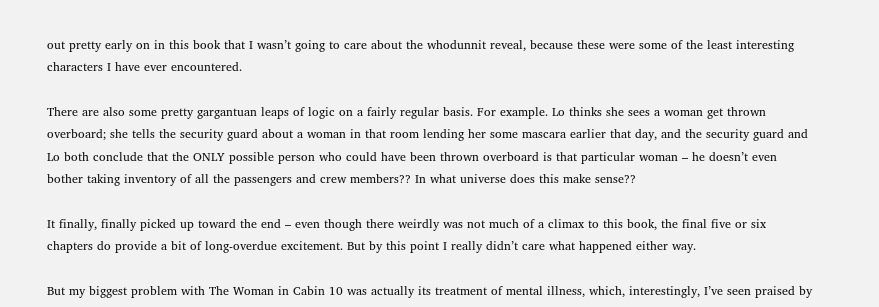out pretty early on in this book that I wasn’t going to care about the whodunnit reveal, because these were some of the least interesting characters I have ever encountered.

There are also some pretty gargantuan leaps of logic on a fairly regular basis. For example. Lo thinks she sees a woman get thrown overboard; she tells the security guard about a woman in that room lending her some mascara earlier that day, and the security guard and Lo both conclude that the ONLY possible person who could have been thrown overboard is that particular woman – he doesn’t even bother taking inventory of all the passengers and crew members?? In what universe does this make sense??

It finally, finally picked up toward the end – even though there weirdly was not much of a climax to this book, the final five or six chapters do provide a bit of long-overdue excitement. But by this point I really didn’t care what happened either way.

But my biggest problem with The Woman in Cabin 10 was actually its treatment of mental illness, which, interestingly, I’ve seen praised by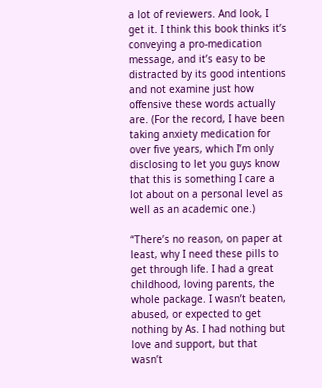a lot of reviewers. And look, I get it. I think this book thinks it’s conveying a pro-medication message, and it’s easy to be distracted by its good intentions and not examine just how offensive these words actually are. (For the record, I have been taking anxiety medication for over five years, which I’m only disclosing to let you guys know that this is something I care a lot about on a personal level as well as an academic one.)

“There’s no reason, on paper at least, why I need these pills to get through life. I had a great childhood, loving parents, the whole package. I wasn’t beaten, abused, or expected to get nothing by As. I had nothing but love and support, but that wasn’t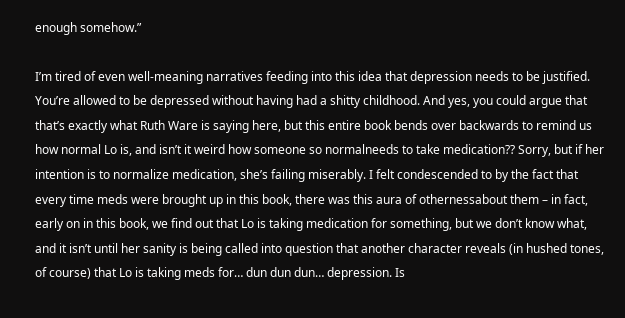enough somehow.”

I’m tired of even well-meaning narratives feeding into this idea that depression needs to be justified. You’re allowed to be depressed without having had a shitty childhood. And yes, you could argue that that’s exactly what Ruth Ware is saying here, but this entire book bends over backwards to remind us how normal Lo is, and isn’t it weird how someone so normalneeds to take medication?? Sorry, but if her intention is to normalize medication, she’s failing miserably. I felt condescended to by the fact that every time meds were brought up in this book, there was this aura of othernessabout them – in fact, early on in this book, we find out that Lo is taking medication for something, but we don’t know what, and it isn’t until her sanity is being called into question that another character reveals (in hushed tones, of course) that Lo is taking meds for… dun dun dun… depression. Is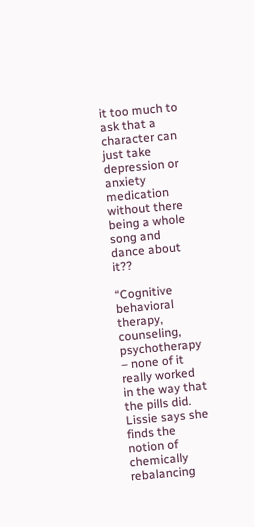it too much to ask that a character can just take depression or anxiety medication without there being a whole song and dance about it??

“Cognitive behavioral therapy, counseling, psychotherapy – none of it really worked in the way that the pills did. Lissie says she finds the notion of chemically rebalancing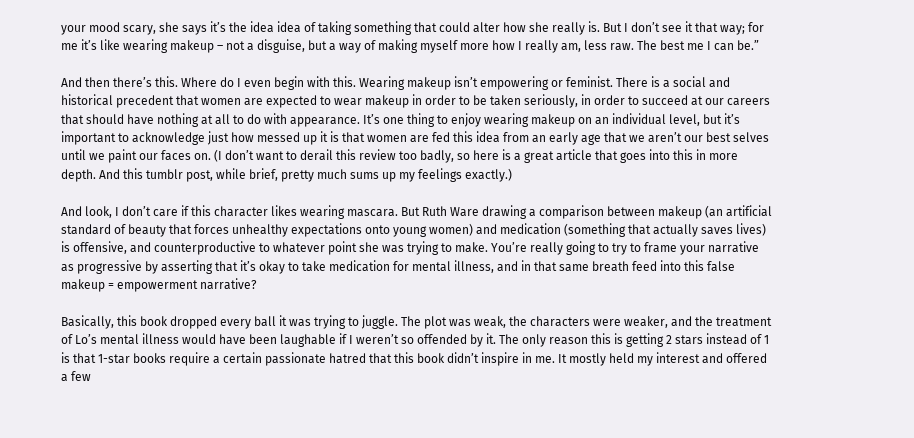your mood scary, she says it’s the idea idea of taking something that could alter how she really is. But I don’t see it that way; for me it’s like wearing makeup – not a disguise, but a way of making myself more how I really am, less raw. The best me I can be.”

And then there’s this. Where do I even begin with this. Wearing makeup isn’t empowering or feminist. There is a social and historical precedent that women are expected to wear makeup in order to be taken seriously, in order to succeed at our careers that should have nothing at all to do with appearance. It’s one thing to enjoy wearing makeup on an individual level, but it’s important to acknowledge just how messed up it is that women are fed this idea from an early age that we aren’t our best selves until we paint our faces on. (I don’t want to derail this review too badly, so here is a great article that goes into this in more depth. And this tumblr post, while brief, pretty much sums up my feelings exactly.)

And look, I don’t care if this character likes wearing mascara. But Ruth Ware drawing a comparison between makeup (an artificial standard of beauty that forces unhealthy expectations onto young women) and medication (something that actually saves lives) is offensive, and counterproductive to whatever point she was trying to make. You’re really going to try to frame your narrative as progressive by asserting that it’s okay to take medication for mental illness, and in that same breath feed into this false makeup = empowerment narrative?

Basically, this book dropped every ball it was trying to juggle. The plot was weak, the characters were weaker, and the treatment of Lo’s mental illness would have been laughable if I weren’t so offended by it. The only reason this is getting 2 stars instead of 1 is that 1-star books require a certain passionate hatred that this book didn’t inspire in me. It mostly held my interest and offered a few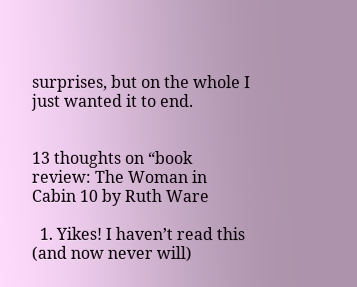surprises, but on the whole I just wanted it to end.


13 thoughts on “book review: The Woman in Cabin 10 by Ruth Ware

  1. Yikes! I haven’t read this (and now never will)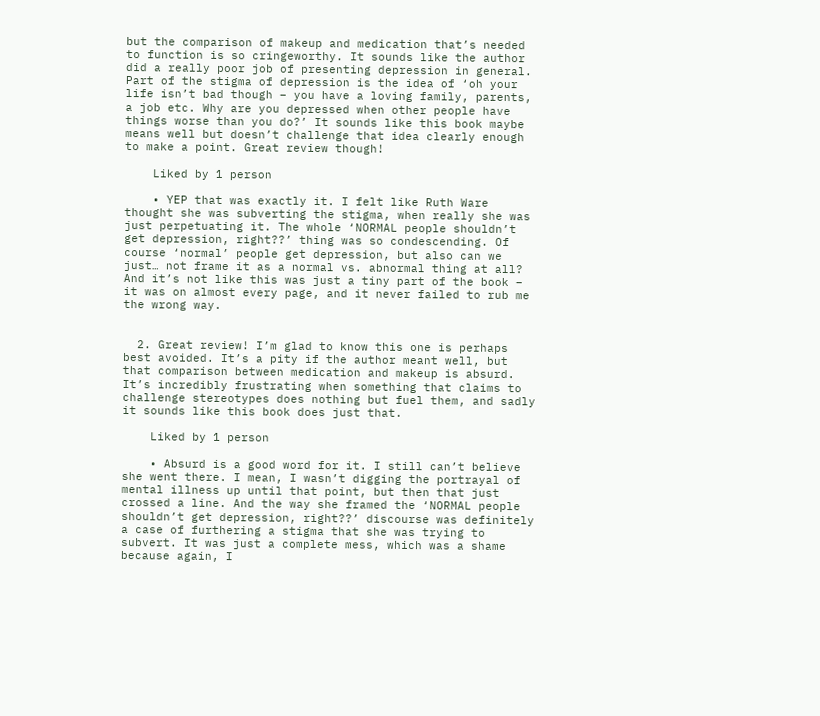but the comparison of makeup and medication that’s needed to function is so cringeworthy. It sounds like the author did a really poor job of presenting depression in general. Part of the stigma of depression is the idea of ‘oh your life isn’t bad though – you have a loving family, parents, a job etc. Why are you depressed when other people have things worse than you do?’ It sounds like this book maybe means well but doesn’t challenge that idea clearly enough to make a point. Great review though!

    Liked by 1 person

    • YEP that was exactly it. I felt like Ruth Ware thought she was subverting the stigma, when really she was just perpetuating it. The whole ‘NORMAL people shouldn’t get depression, right??’ thing was so condescending. Of course ‘normal’ people get depression, but also can we just… not frame it as a normal vs. abnormal thing at all? And it’s not like this was just a tiny part of the book – it was on almost every page, and it never failed to rub me the wrong way.


  2. Great review! I’m glad to know this one is perhaps best avoided. It’s a pity if the author meant well, but that comparison between medication and makeup is absurd. It’s incredibly frustrating when something that claims to challenge stereotypes does nothing but fuel them, and sadly it sounds like this book does just that.

    Liked by 1 person

    • Absurd is a good word for it. I still can’t believe she went there. I mean, I wasn’t digging the portrayal of mental illness up until that point, but then that just crossed a line. And the way she framed the ‘NORMAL people shouldn’t get depression, right??’ discourse was definitely a case of furthering a stigma that she was trying to subvert. It was just a complete mess, which was a shame because again, I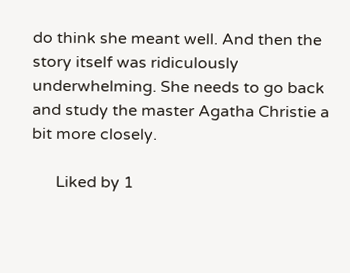do think she meant well. And then the story itself was ridiculously underwhelming. She needs to go back and study the master Agatha Christie a bit more closely.

      Liked by 1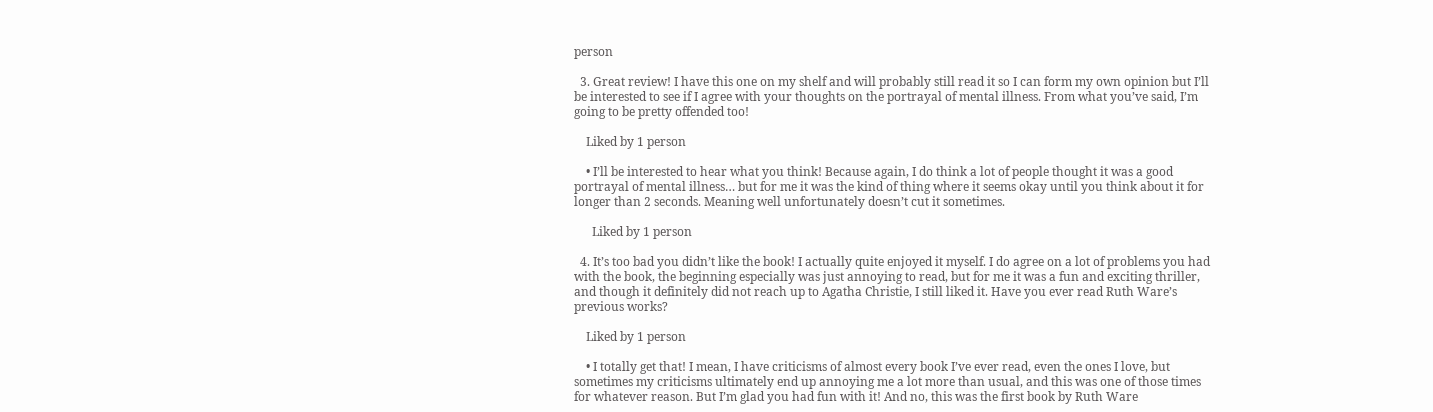person

  3. Great review! I have this one on my shelf and will probably still read it so I can form my own opinion but I’ll be interested to see if I agree with your thoughts on the portrayal of mental illness. From what you’ve said, I’m going to be pretty offended too!

    Liked by 1 person

    • I’ll be interested to hear what you think! Because again, I do think a lot of people thought it was a good portrayal of mental illness… but for me it was the kind of thing where it seems okay until you think about it for longer than 2 seconds. Meaning well unfortunately doesn’t cut it sometimes.

      Liked by 1 person

  4. It’s too bad you didn’t like the book! I actually quite enjoyed it myself. I do agree on a lot of problems you had with the book, the beginning especially was just annoying to read, but for me it was a fun and exciting thriller, and though it definitely did not reach up to Agatha Christie, I still liked it. Have you ever read Ruth Ware’s previous works?

    Liked by 1 person

    • I totally get that! I mean, I have criticisms of almost every book I’ve ever read, even the ones I love, but sometimes my criticisms ultimately end up annoying me a lot more than usual, and this was one of those times for whatever reason. But I’m glad you had fun with it! And no, this was the first book by Ruth Ware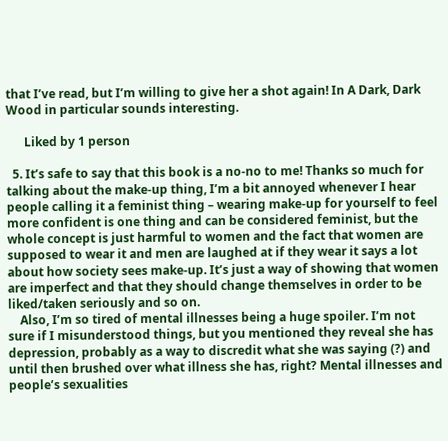that I’ve read, but I’m willing to give her a shot again! In A Dark, Dark Wood in particular sounds interesting.

      Liked by 1 person

  5. It’s safe to say that this book is a no-no to me! Thanks so much for talking about the make-up thing, I’m a bit annoyed whenever I hear people calling it a feminist thing – wearing make-up for yourself to feel more confident is one thing and can be considered feminist, but the whole concept is just harmful to women and the fact that women are supposed to wear it and men are laughed at if they wear it says a lot about how society sees make-up. It’s just a way of showing that women are imperfect and that they should change themselves in order to be liked/taken seriously and so on.
    Also, I’m so tired of mental illnesses being a huge spoiler. I’m not sure if I misunderstood things, but you mentioned they reveal she has depression, probably as a way to discredit what she was saying (?) and until then brushed over what illness she has, right? Mental illnesses and people’s sexualities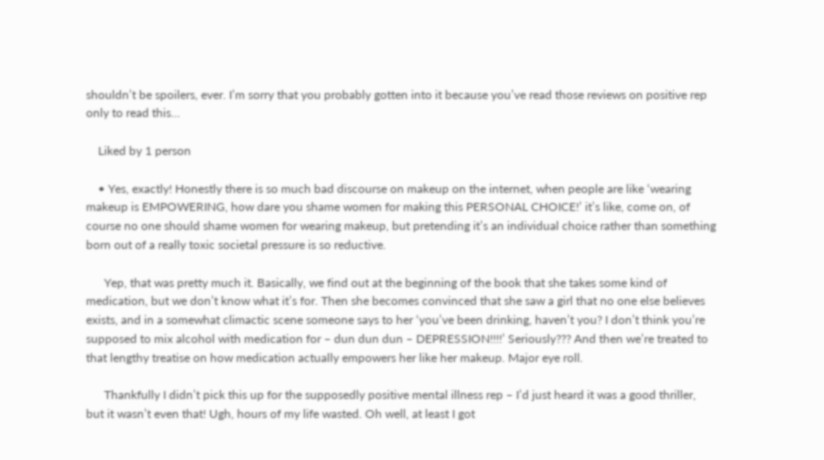shouldn’t be spoilers, ever. I’m sorry that you probably gotten into it because you’ve read those reviews on positive rep only to read this…

    Liked by 1 person

    • Yes, exactly! Honestly there is so much bad discourse on makeup on the internet, when people are like ‘wearing makeup is EMPOWERING, how dare you shame women for making this PERSONAL CHOICE!’ it’s like, come on, of course no one should shame women for wearing makeup, but pretending it’s an individual choice rather than something born out of a really toxic societal pressure is so reductive.

      Yep, that was pretty much it. Basically, we find out at the beginning of the book that she takes some kind of medication, but we don’t know what it’s for. Then she becomes convinced that she saw a girl that no one else believes exists, and in a somewhat climactic scene someone says to her ‘you’ve been drinking, haven’t you? I don’t think you’re supposed to mix alcohol with medication for – dun dun dun – DEPRESSION!!!!’ Seriously??? And then we’re treated to that lengthy treatise on how medication actually empowers her like her makeup. Major eye roll.

      Thankfully I didn’t pick this up for the supposedly positive mental illness rep – I’d just heard it was a good thriller, but it wasn’t even that! Ugh, hours of my life wasted. Oh well, at least I got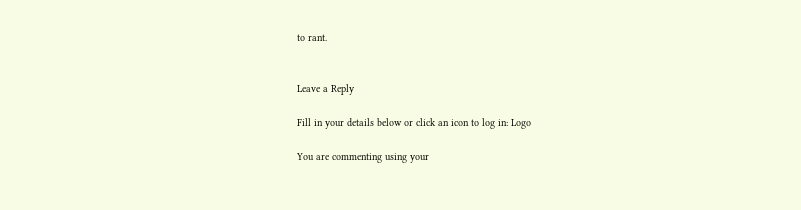to rant.


Leave a Reply

Fill in your details below or click an icon to log in: Logo

You are commenting using your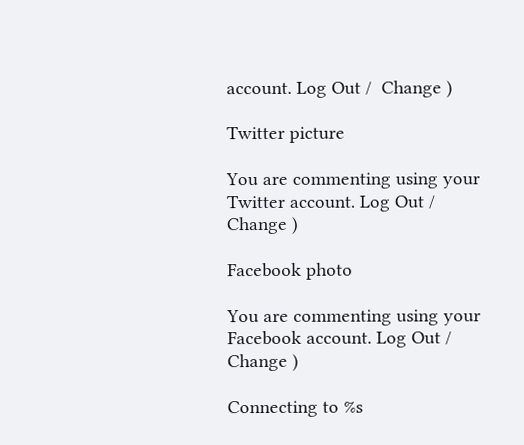account. Log Out /  Change )

Twitter picture

You are commenting using your Twitter account. Log Out /  Change )

Facebook photo

You are commenting using your Facebook account. Log Out /  Change )

Connecting to %s